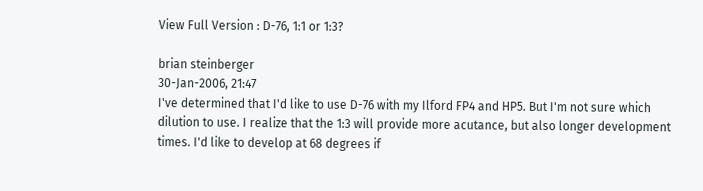View Full Version : D-76, 1:1 or 1:3?

brian steinberger
30-Jan-2006, 21:47
I've determined that I'd like to use D-76 with my Ilford FP4 and HP5. But I'm not sure which dilution to use. I realize that the 1:3 will provide more acutance, but also longer development times. I'd like to develop at 68 degrees if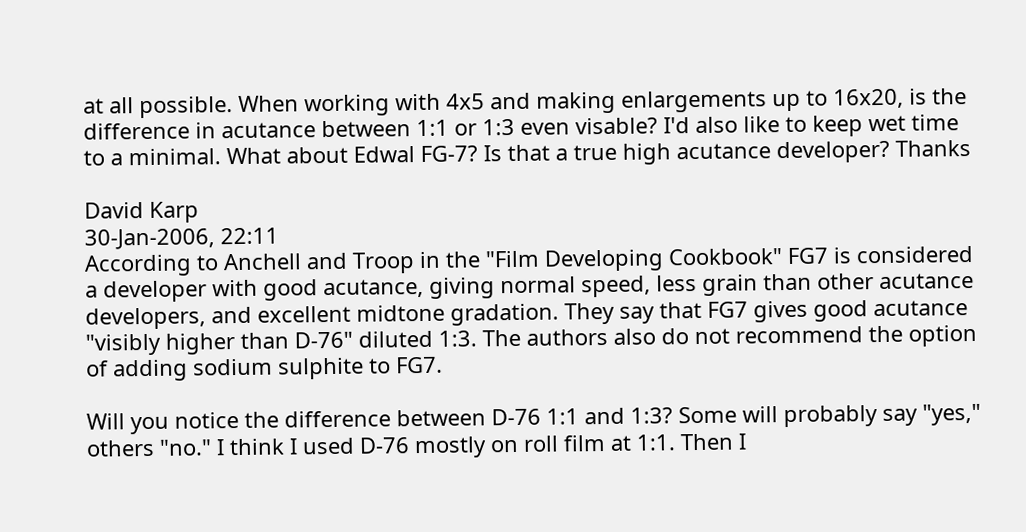at all possible. When working with 4x5 and making enlargements up to 16x20, is the difference in acutance between 1:1 or 1:3 even visable? I'd also like to keep wet time to a minimal. What about Edwal FG-7? Is that a true high acutance developer? Thanks

David Karp
30-Jan-2006, 22:11
According to Anchell and Troop in the "Film Developing Cookbook" FG7 is considered a developer with good acutance, giving normal speed, less grain than other acutance developers, and excellent midtone gradation. They say that FG7 gives good acutance "visibly higher than D-76" diluted 1:3. The authors also do not recommend the option of adding sodium sulphite to FG7.

Will you notice the difference between D-76 1:1 and 1:3? Some will probably say "yes," others "no." I think I used D-76 mostly on roll film at 1:1. Then I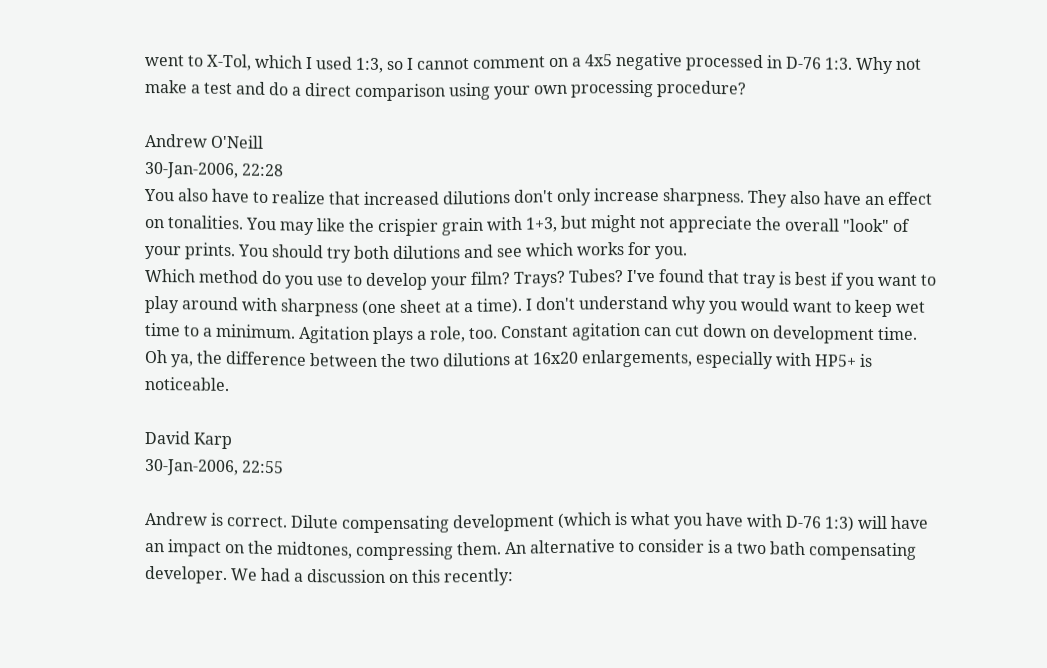went to X-Tol, which I used 1:3, so I cannot comment on a 4x5 negative processed in D-76 1:3. Why not make a test and do a direct comparison using your own processing procedure?

Andrew O'Neill
30-Jan-2006, 22:28
You also have to realize that increased dilutions don't only increase sharpness. They also have an effect on tonalities. You may like the crispier grain with 1+3, but might not appreciate the overall "look" of your prints. You should try both dilutions and see which works for you.
Which method do you use to develop your film? Trays? Tubes? I've found that tray is best if you want to play around with sharpness (one sheet at a time). I don't understand why you would want to keep wet time to a minimum. Agitation plays a role, too. Constant agitation can cut down on development time.
Oh ya, the difference between the two dilutions at 16x20 enlargements, especially with HP5+ is noticeable.

David Karp
30-Jan-2006, 22:55

Andrew is correct. Dilute compensating development (which is what you have with D-76 1:3) will have an impact on the midtones, compressing them. An alternative to consider is a two bath compensating developer. We had a discussion on this recently: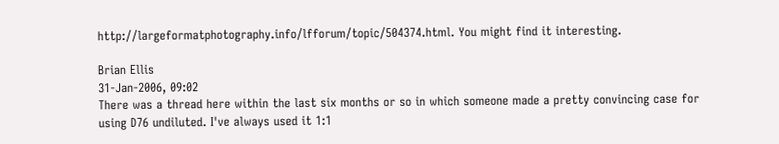http://largeformatphotography.info/lfforum/topic/504374.html. You might find it interesting.

Brian Ellis
31-Jan-2006, 09:02
There was a thread here within the last six months or so in which someone made a pretty convincing case for using D76 undiluted. I've always used it 1:1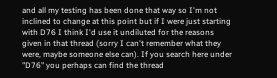and all my testing has been done that way so I'm not inclined to change at this point but if I were just starting with D76 I think I'd use it undiluted for the reasons given in that thread (sorry I can't remember what they were, maybe someone else can). If you search here under "D76" you perhaps can find the thread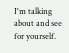I'm talking about and see for yourself.